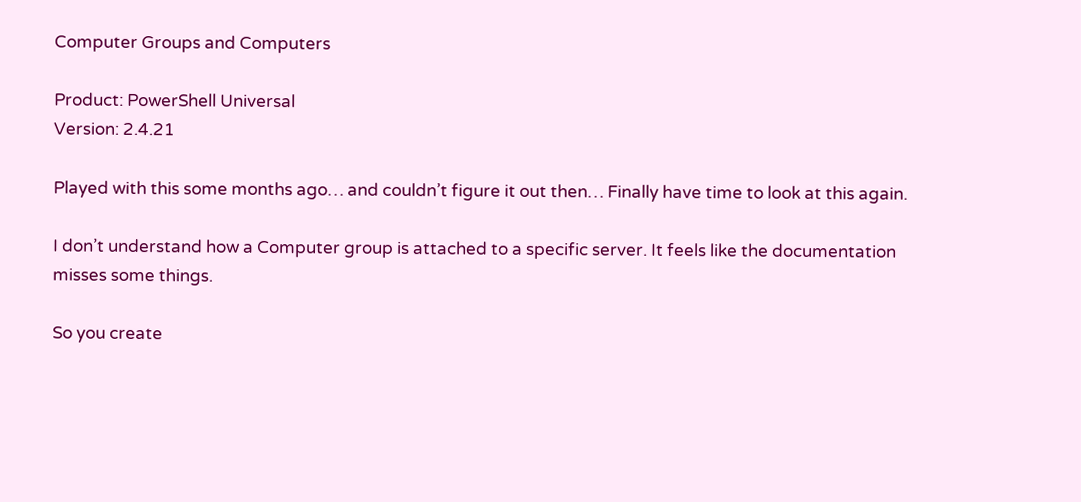Computer Groups and Computers

Product: PowerShell Universal
Version: 2.4.21

Played with this some months ago… and couldn’t figure it out then… Finally have time to look at this again.

I don’t understand how a Computer group is attached to a specific server. It feels like the documentation misses some things.

So you create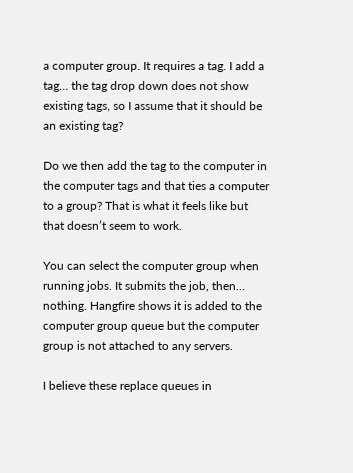a computer group. It requires a tag. I add a tag… the tag drop down does not show existing tags, so I assume that it should be an existing tag?

Do we then add the tag to the computer in the computer tags and that ties a computer to a group? That is what it feels like but that doesn’t seem to work.

You can select the computer group when running jobs. It submits the job, then… nothing. Hangfire shows it is added to the computer group queue but the computer group is not attached to any servers.

I believe these replace queues in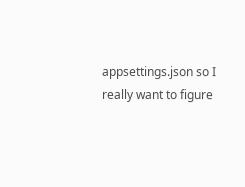appsettings.json so I really want to figure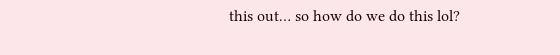this out… so how do we do this lol?